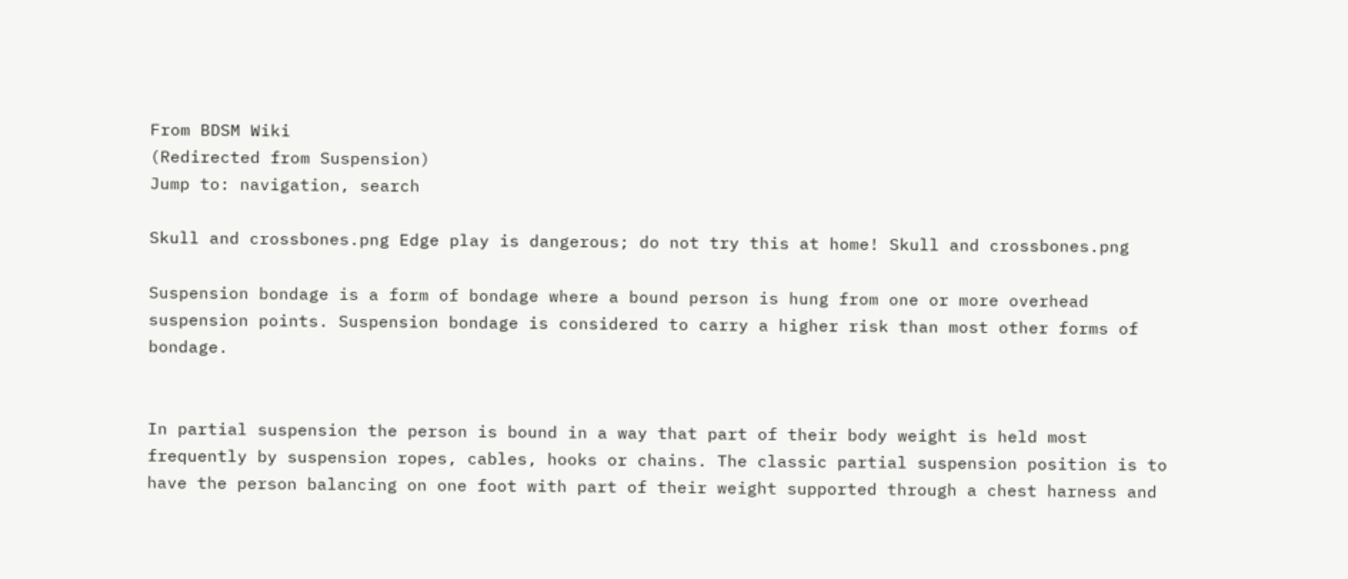From BDSM Wiki
(Redirected from Suspension)
Jump to: navigation, search

Skull and crossbones.png Edge play is dangerous; do not try this at home! Skull and crossbones.png

Suspension bondage is a form of bondage where a bound person is hung from one or more overhead suspension points. Suspension bondage is considered to carry a higher risk than most other forms of bondage.


In partial suspension the person is bound in a way that part of their body weight is held most frequently by suspension ropes, cables, hooks or chains. The classic partial suspension position is to have the person balancing on one foot with part of their weight supported through a chest harness and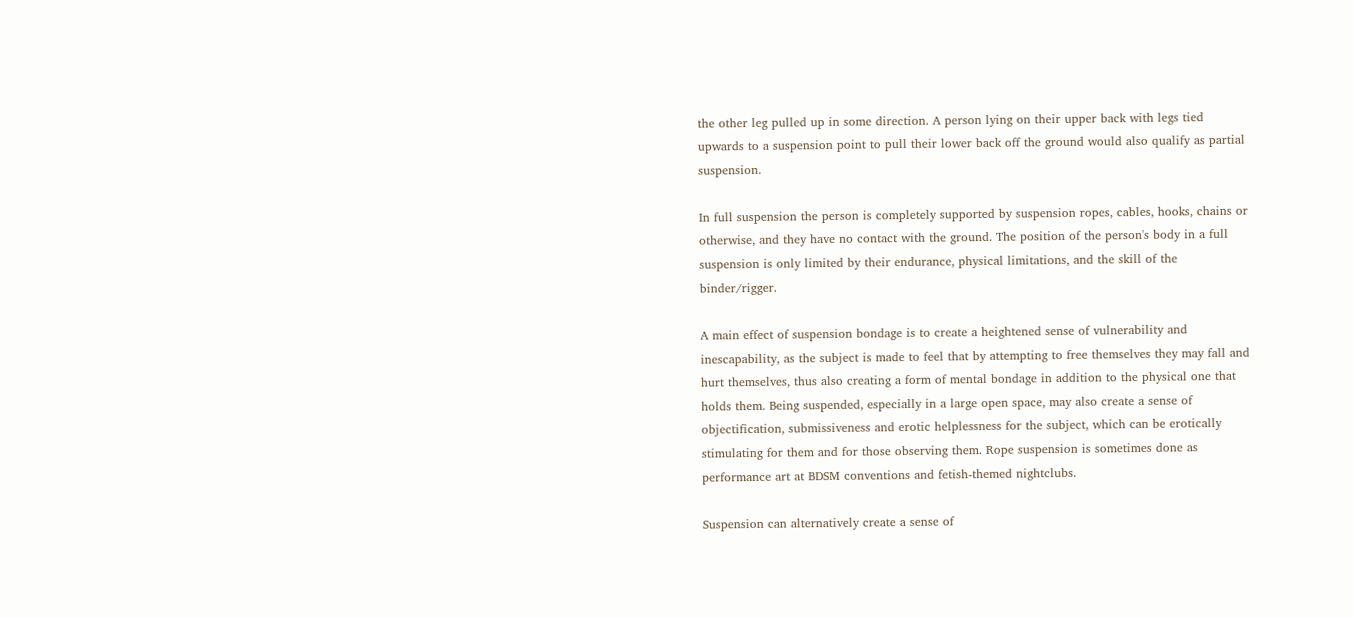the other leg pulled up in some direction. A person lying on their upper back with legs tied upwards to a suspension point to pull their lower back off the ground would also qualify as partial suspension.

In full suspension the person is completely supported by suspension ropes, cables, hooks, chains or otherwise, and they have no contact with the ground. The position of the person's body in a full suspension is only limited by their endurance, physical limitations, and the skill of the binder/rigger.

A main effect of suspension bondage is to create a heightened sense of vulnerability and inescapability, as the subject is made to feel that by attempting to free themselves they may fall and hurt themselves, thus also creating a form of mental bondage in addition to the physical one that holds them. Being suspended, especially in a large open space, may also create a sense of objectification, submissiveness and erotic helplessness for the subject, which can be erotically stimulating for them and for those observing them. Rope suspension is sometimes done as performance art at BDSM conventions and fetish-themed nightclubs.

Suspension can alternatively create a sense of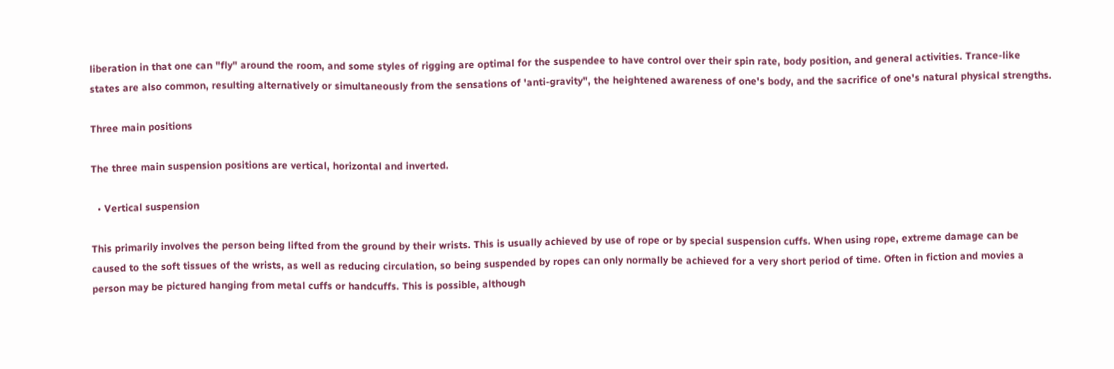liberation in that one can "fly" around the room, and some styles of rigging are optimal for the suspendee to have control over their spin rate, body position, and general activities. Trance-like states are also common, resulting alternatively or simultaneously from the sensations of 'anti-gravity", the heightened awareness of one's body, and the sacrifice of one's natural physical strengths.

Three main positions

The three main suspension positions are vertical, horizontal and inverted.

  • Vertical suspension

This primarily involves the person being lifted from the ground by their wrists. This is usually achieved by use of rope or by special suspension cuffs. When using rope, extreme damage can be caused to the soft tissues of the wrists, as well as reducing circulation, so being suspended by ropes can only normally be achieved for a very short period of time. Often in fiction and movies a person may be pictured hanging from metal cuffs or handcuffs. This is possible, although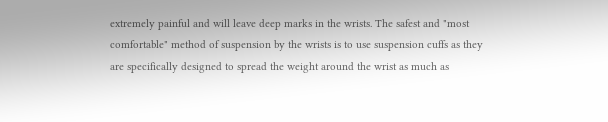extremely painful and will leave deep marks in the wrists. The safest and "most comfortable" method of suspension by the wrists is to use suspension cuffs as they are specifically designed to spread the weight around the wrist as much as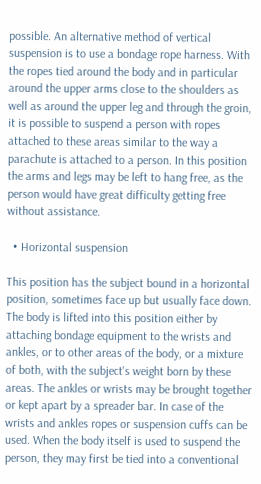possible. An alternative method of vertical suspension is to use a bondage rope harness. With the ropes tied around the body and in particular around the upper arms close to the shoulders as well as around the upper leg and through the groin, it is possible to suspend a person with ropes attached to these areas similar to the way a parachute is attached to a person. In this position the arms and legs may be left to hang free, as the person would have great difficulty getting free without assistance.

  • Horizontal suspension

This position has the subject bound in a horizontal position, sometimes face up but usually face down. The body is lifted into this position either by attaching bondage equipment to the wrists and ankles, or to other areas of the body, or a mixture of both, with the subject's weight born by these areas. The ankles or wrists may be brought together or kept apart by a spreader bar. In case of the wrists and ankles ropes or suspension cuffs can be used. When the body itself is used to suspend the person, they may first be tied into a conventional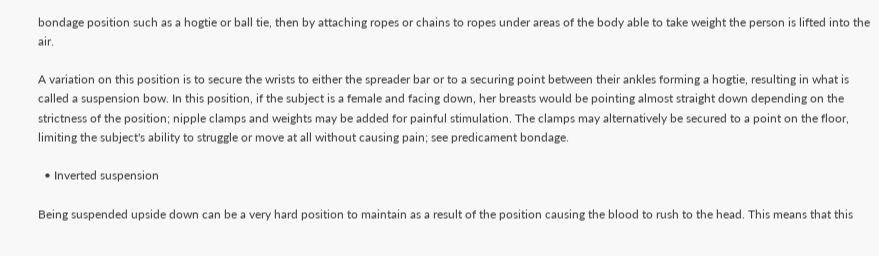bondage position such as a hogtie or ball tie, then by attaching ropes or chains to ropes under areas of the body able to take weight the person is lifted into the air.

A variation on this position is to secure the wrists to either the spreader bar or to a securing point between their ankles forming a hogtie, resulting in what is called a suspension bow. In this position, if the subject is a female and facing down, her breasts would be pointing almost straight down depending on the strictness of the position; nipple clamps and weights may be added for painful stimulation. The clamps may alternatively be secured to a point on the floor, limiting the subject's ability to struggle or move at all without causing pain; see predicament bondage.

  • Inverted suspension

Being suspended upside down can be a very hard position to maintain as a result of the position causing the blood to rush to the head. This means that this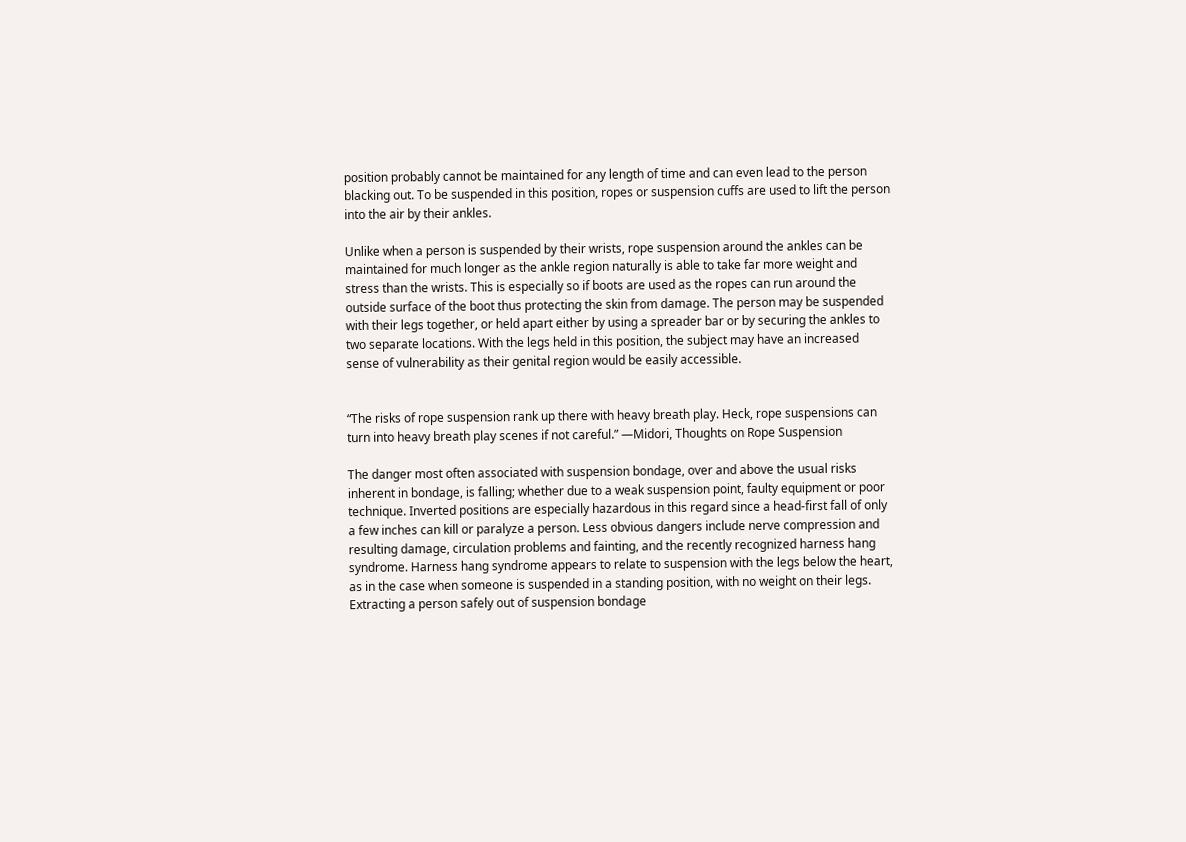position probably cannot be maintained for any length of time and can even lead to the person blacking out. To be suspended in this position, ropes or suspension cuffs are used to lift the person into the air by their ankles.

Unlike when a person is suspended by their wrists, rope suspension around the ankles can be maintained for much longer as the ankle region naturally is able to take far more weight and stress than the wrists. This is especially so if boots are used as the ropes can run around the outside surface of the boot thus protecting the skin from damage. The person may be suspended with their legs together, or held apart either by using a spreader bar or by securing the ankles to two separate locations. With the legs held in this position, the subject may have an increased sense of vulnerability as their genital region would be easily accessible.


“The risks of rope suspension rank up there with heavy breath play. Heck, rope suspensions can turn into heavy breath play scenes if not careful.” —Midori, Thoughts on Rope Suspension

The danger most often associated with suspension bondage, over and above the usual risks inherent in bondage, is falling; whether due to a weak suspension point, faulty equipment or poor technique. Inverted positions are especially hazardous in this regard since a head-first fall of only a few inches can kill or paralyze a person. Less obvious dangers include nerve compression and resulting damage, circulation problems and fainting, and the recently recognized harness hang syndrome. Harness hang syndrome appears to relate to suspension with the legs below the heart, as in the case when someone is suspended in a standing position, with no weight on their legs. Extracting a person safely out of suspension bondage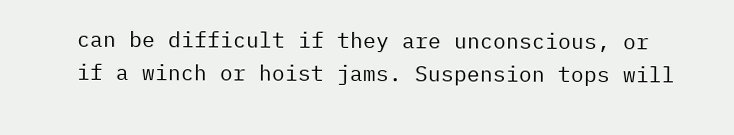can be difficult if they are unconscious, or if a winch or hoist jams. Suspension tops will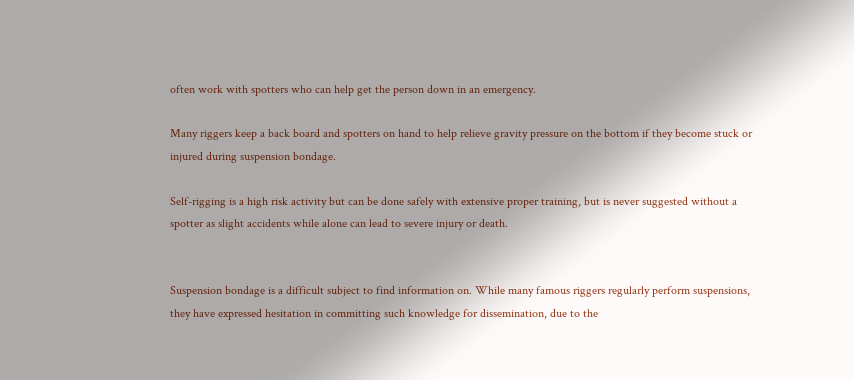often work with spotters who can help get the person down in an emergency.

Many riggers keep a back board and spotters on hand to help relieve gravity pressure on the bottom if they become stuck or injured during suspension bondage.

Self-rigging is a high risk activity but can be done safely with extensive proper training, but is never suggested without a spotter as slight accidents while alone can lead to severe injury or death.


Suspension bondage is a difficult subject to find information on. While many famous riggers regularly perform suspensions, they have expressed hesitation in committing such knowledge for dissemination, due to the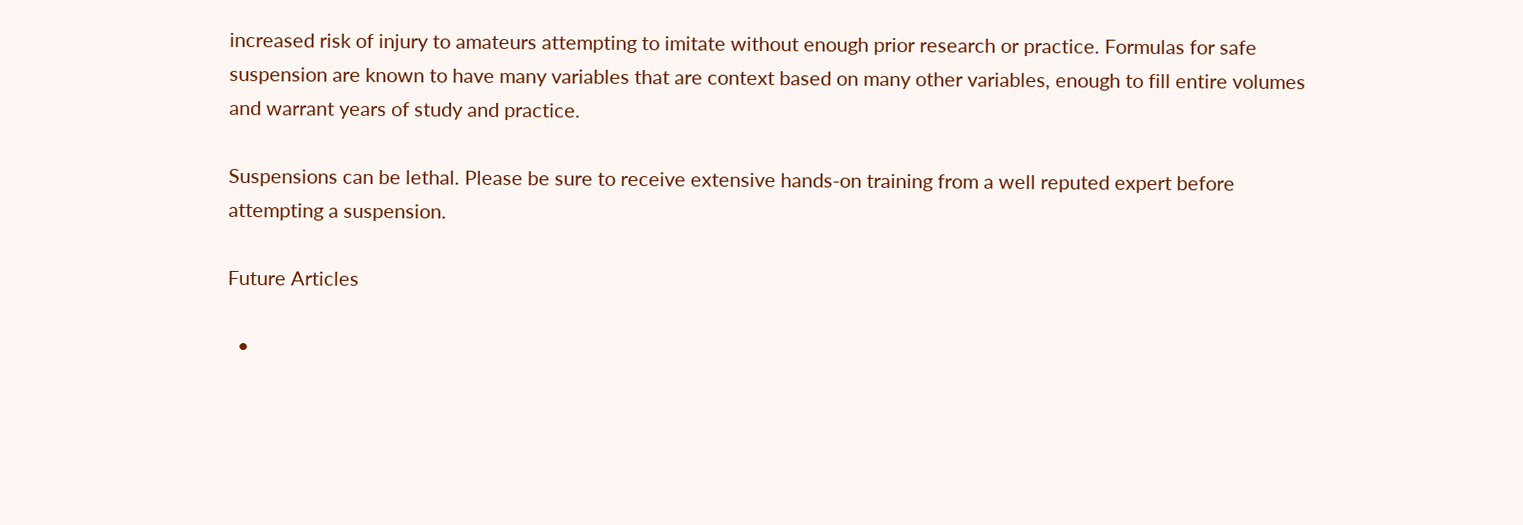increased risk of injury to amateurs attempting to imitate without enough prior research or practice. Formulas for safe suspension are known to have many variables that are context based on many other variables, enough to fill entire volumes and warrant years of study and practice.

Suspensions can be lethal. Please be sure to receive extensive hands-on training from a well reputed expert before attempting a suspension.

Future Articles

  •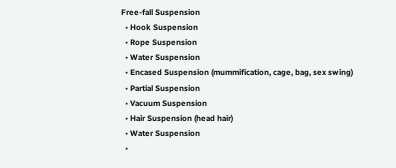Free-fall Suspension
  • Hook Suspension
  • Rope Suspension
  • Water Suspension
  • Encased Suspension (mummification, cage, bag, sex swing)
  • Partial Suspension
  • Vacuum Suspension
  • Hair Suspension (head hair)
  • Water Suspension
  •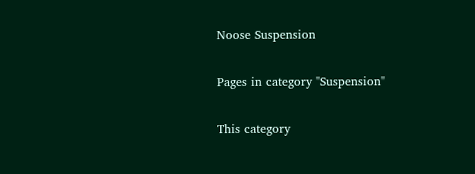Noose Suspension

Pages in category "Suspension"

This category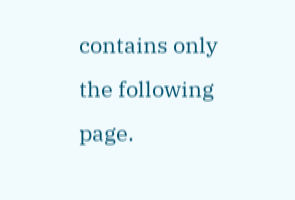contains only the following page.